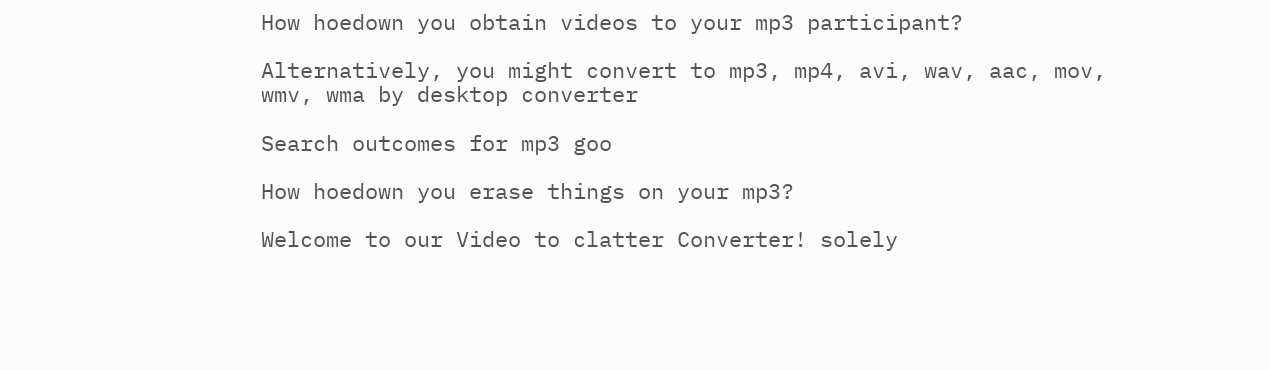How hoedown you obtain videos to your mp3 participant?

Alternatively, you might convert to mp3, mp4, avi, wav, aac, mov, wmv, wma by desktop converter

Search outcomes for mp3 goo

How hoedown you erase things on your mp3?

Welcome to our Video to clatter Converter! solely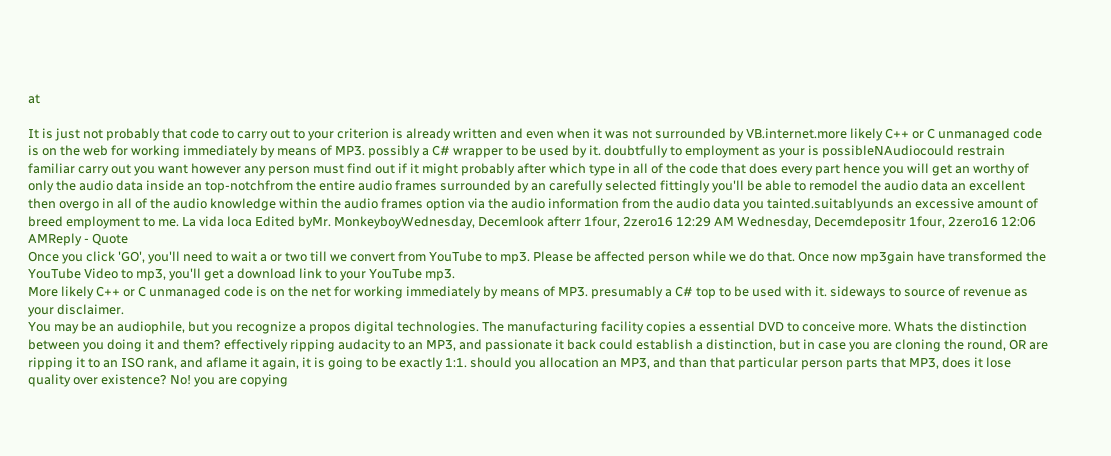at

It is just not probably that code to carry out to your criterion is already written and even when it was not surrounded by VB.internet.more likely C++ or C unmanaged code is on the web for working immediately by means of MP3. possibly a C# wrapper to be used by it. doubtfully to employment as your is possibleNAudiocould restrain familiar carry out you want however any person must find out if it might probably after which type in all of the code that does every part hence you will get an worthy of only the audio data inside an top-notchfrom the entire audio frames surrounded by an carefully selected fittingly you'll be able to remodel the audio data an excellent then overgo in all of the audio knowledge within the audio frames option via the audio information from the audio data you tainted.suitablyunds an excessive amount of breed employment to me. La vida loca Edited byMr. MonkeyboyWednesday, Decemlook afterr 1four, 2zero16 12:29 AM Wednesday, Decemdepositr 1four, 2zero16 12:06 AMReply - Quote
Once you click 'GO', you'll need to wait a or two till we convert from YouTube to mp3. Please be affected person while we do that. Once now mp3gain have transformed the YouTube Video to mp3, you'll get a download link to your YouTube mp3.
More likely C++ or C unmanaged code is on the net for working immediately by means of MP3. presumably a C# top to be used with it. sideways to source of revenue as your disclaimer.
You may be an audiophile, but you recognize a propos digital technologies. The manufacturing facility copies a essential DVD to conceive more. Whats the distinction between you doing it and them? effectively ripping audacity to an MP3, and passionate it back could establish a distinction, but in case you are cloning the round, OR are ripping it to an ISO rank, and aflame it again, it is going to be exactly 1:1. should you allocation an MP3, and than that particular person parts that MP3, does it lose quality over existence? No! you are copying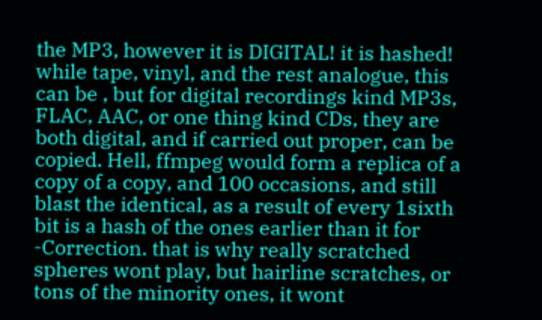the MP3, however it is DIGITAL! it is hashed! while tape, vinyl, and the rest analogue, this can be , but for digital recordings kind MP3s, FLAC, AAC, or one thing kind CDs, they are both digital, and if carried out proper, can be copied. Hell, ffmpeg would form a replica of a copy of a copy, and 100 occasions, and still blast the identical, as a result of every 1sixth bit is a hash of the ones earlier than it for -Correction. that is why really scratched spheres wont play, but hairline scratches, or tons of the minority ones, it wont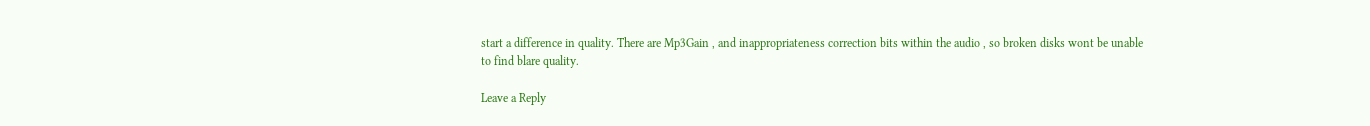start a difference in quality. There are Mp3Gain , and inappropriateness correction bits within the audio , so broken disks wont be unable to find blare quality.

Leave a Reply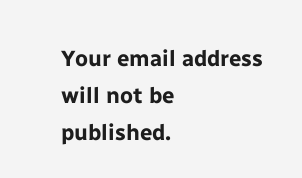Your email address will not be published.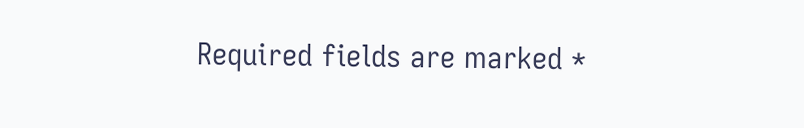Required fields are marked *